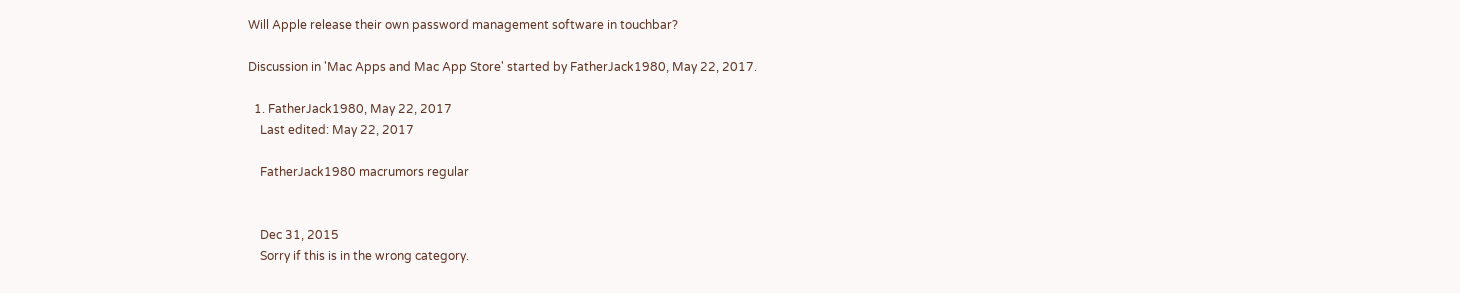Will Apple release their own password management software in touchbar?

Discussion in 'Mac Apps and Mac App Store' started by FatherJack1980, May 22, 2017.

  1. FatherJack1980, May 22, 2017
    Last edited: May 22, 2017

    FatherJack1980 macrumors regular


    Dec 31, 2015
    Sorry if this is in the wrong category.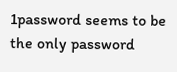1password seems to be the only password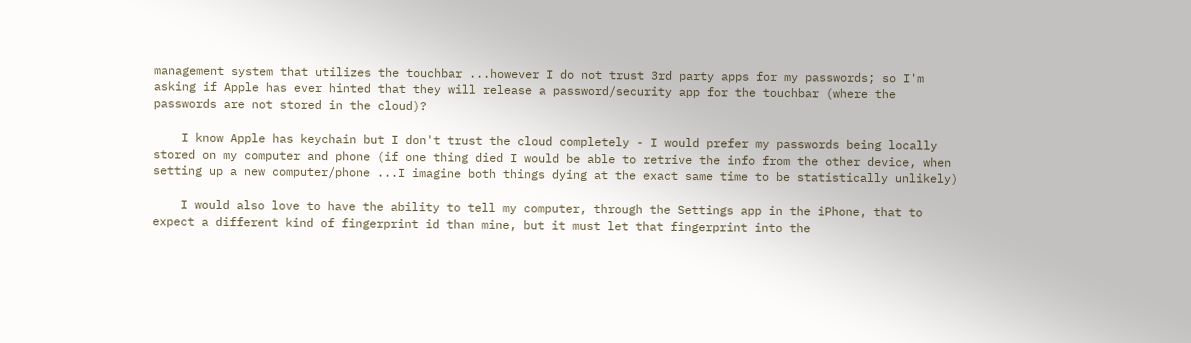management system that utilizes the touchbar ...however I do not trust 3rd party apps for my passwords; so I'm asking if Apple has ever hinted that they will release a password/security app for the touchbar (where the passwords are not stored in the cloud)?

    I know Apple has keychain but I don't trust the cloud completely - I would prefer my passwords being locally stored on my computer and phone (if one thing died I would be able to retrive the info from the other device, when setting up a new computer/phone ...I imagine both things dying at the exact same time to be statistically unlikely)

    I would also love to have the ability to tell my computer, through the Settings app in the iPhone, that to expect a different kind of fingerprint id than mine, but it must let that fingerprint into the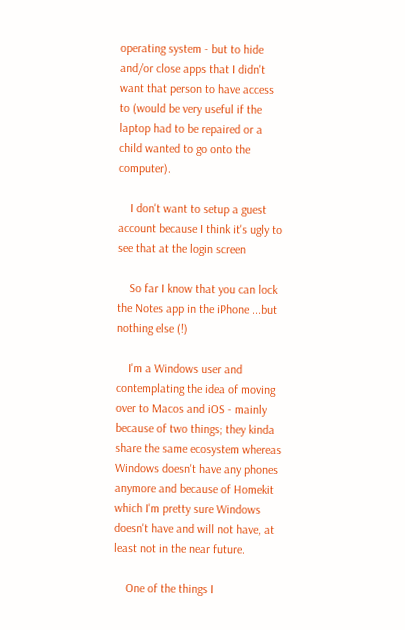operating system - but to hide and/or close apps that I didn't want that person to have access to (would be very useful if the laptop had to be repaired or a child wanted to go onto the computer).

    I don't want to setup a guest account because I think it's ugly to see that at the login screen

    So far I know that you can lock the Notes app in the iPhone ...but nothing else (!)

    I'm a Windows user and contemplating the idea of moving over to Macos and iOS - mainly because of two things; they kinda share the same ecosystem whereas Windows doesn't have any phones anymore and because of Homekit which I'm pretty sure Windows doesn't have and will not have, at least not in the near future.

    One of the things I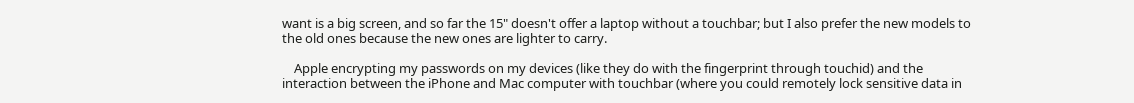want is a big screen, and so far the 15" doesn't offer a laptop without a touchbar; but I also prefer the new models to the old ones because the new ones are lighter to carry.

    Apple encrypting my passwords on my devices (like they do with the fingerprint through touchid) and the interaction between the iPhone and Mac computer with touchbar (where you could remotely lock sensitive data in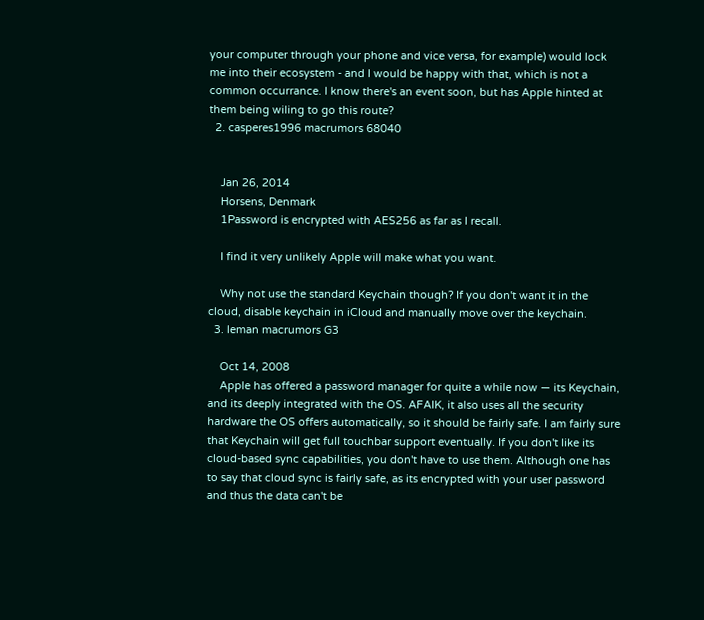your computer through your phone and vice versa, for example) would lock me into their ecosystem - and I would be happy with that, which is not a common occurrance. I know there's an event soon, but has Apple hinted at them being wiling to go this route?
  2. casperes1996 macrumors 68040


    Jan 26, 2014
    Horsens, Denmark
    1Password is encrypted with AES256 as far as I recall.

    I find it very unlikely Apple will make what you want.

    Why not use the standard Keychain though? If you don't want it in the cloud, disable keychain in iCloud and manually move over the keychain.
  3. leman macrumors G3

    Oct 14, 2008
    Apple has offered a password manager for quite a while now — its Keychain, and its deeply integrated with the OS. AFAIK, it also uses all the security hardware the OS offers automatically, so it should be fairly safe. I am fairly sure that Keychain will get full touchbar support eventually. If you don't like its cloud-based sync capabilities, you don't have to use them. Although one has to say that cloud sync is fairly safe, as its encrypted with your user password and thus the data can't be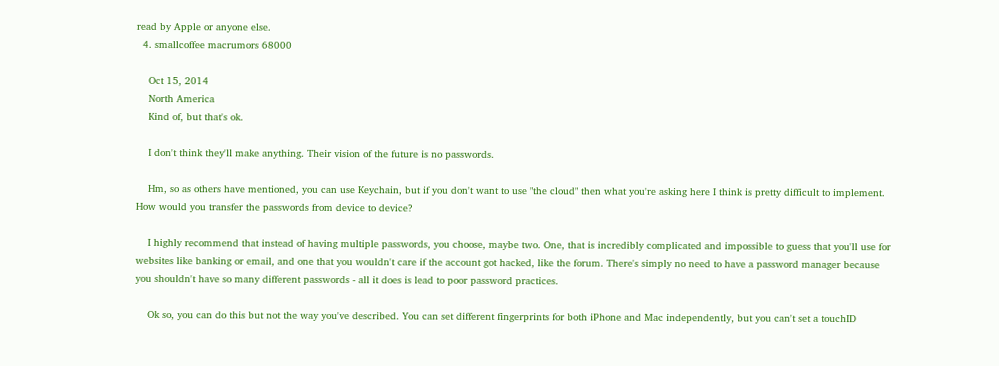read by Apple or anyone else.
  4. smallcoffee macrumors 68000

    Oct 15, 2014
    North America
    Kind of, but that's ok.

    I don't think they'll make anything. Their vision of the future is no passwords.

    Hm, so as others have mentioned, you can use Keychain, but if you don't want to use "the cloud" then what you're asking here I think is pretty difficult to implement. How would you transfer the passwords from device to device?

    I highly recommend that instead of having multiple passwords, you choose, maybe two. One, that is incredibly complicated and impossible to guess that you'll use for websites like banking or email, and one that you wouldn't care if the account got hacked, like the forum. There's simply no need to have a password manager because you shouldn't have so many different passwords - all it does is lead to poor password practices.

    Ok so, you can do this but not the way you've described. You can set different fingerprints for both iPhone and Mac independently, but you can't set a touchID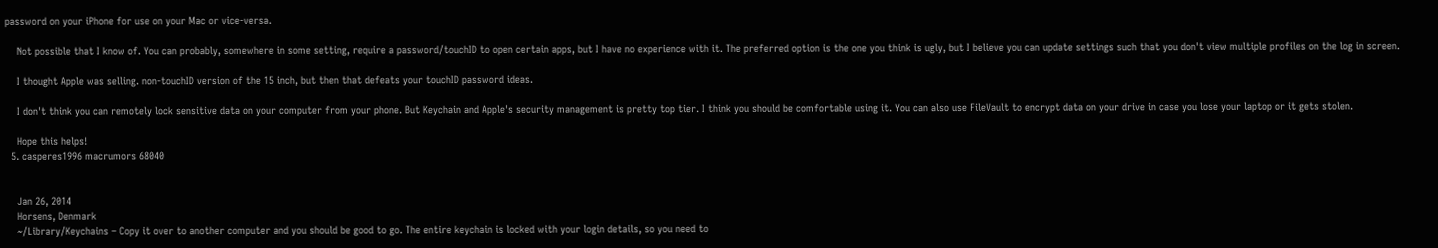password on your iPhone for use on your Mac or vice-versa.

    Not possible that I know of. You can probably, somewhere in some setting, require a password/touchID to open certain apps, but I have no experience with it. The preferred option is the one you think is ugly, but I believe you can update settings such that you don't view multiple profiles on the log in screen.

    I thought Apple was selling. non-touchID version of the 15 inch, but then that defeats your touchID password ideas.

    I don't think you can remotely lock sensitive data on your computer from your phone. But Keychain and Apple's security management is pretty top tier. I think you should be comfortable using it. You can also use FileVault to encrypt data on your drive in case you lose your laptop or it gets stolen.

    Hope this helps!
  5. casperes1996 macrumors 68040


    Jan 26, 2014
    Horsens, Denmark
    ~/Library/Keychains – Copy it over to another computer and you should be good to go. The entire keychain is locked with your login details, so you need to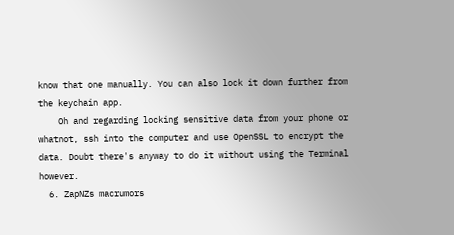know that one manually. You can also lock it down further from the keychain app.
    Oh and regarding locking sensitive data from your phone or whatnot, ssh into the computer and use OpenSSL to encrypt the data. Doubt there's anyway to do it without using the Terminal however.
  6. ZapNZs macrumors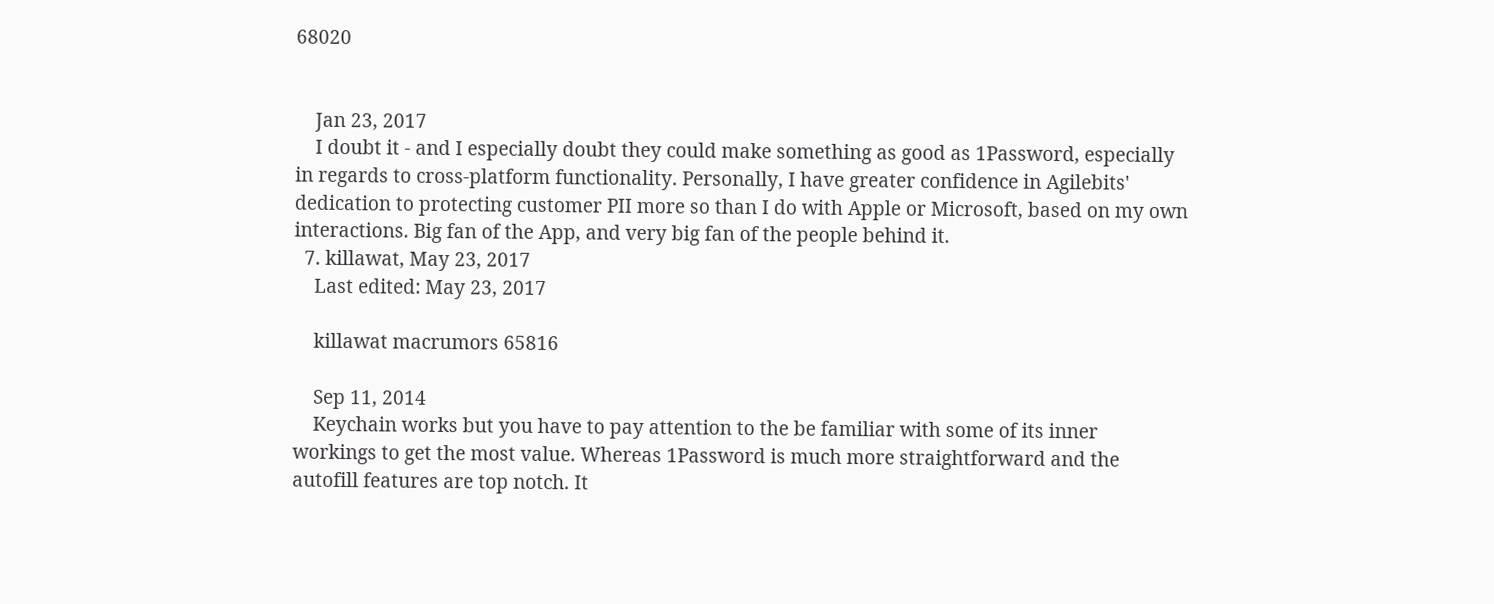68020


    Jan 23, 2017
    I doubt it - and I especially doubt they could make something as good as 1Password, especially in regards to cross-platform functionality. Personally, I have greater confidence in Agilebits' dedication to protecting customer PII more so than I do with Apple or Microsoft, based on my own interactions. Big fan of the App, and very big fan of the people behind it.
  7. killawat, May 23, 2017
    Last edited: May 23, 2017

    killawat macrumors 65816

    Sep 11, 2014
    Keychain works but you have to pay attention to the be familiar with some of its inner workings to get the most value. Whereas 1Password is much more straightforward and the autofill features are top notch. It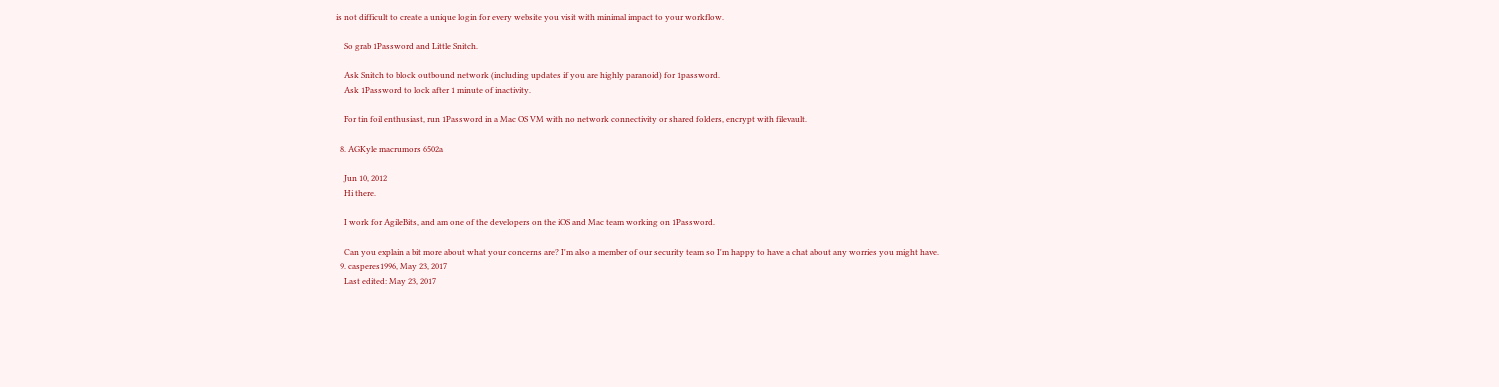is not difficult to create a unique login for every website you visit with minimal impact to your workflow.

    So grab 1Password and Little Snitch.

    Ask Snitch to block outbound network (including updates if you are highly paranoid) for 1password.
    Ask 1Password to lock after 1 minute of inactivity.

    For tin foil enthusiast, run 1Password in a Mac OS VM with no network connectivity or shared folders, encrypt with filevault.

  8. AGKyle macrumors 6502a

    Jun 10, 2012
    Hi there.

    I work for AgileBits, and am one of the developers on the iOS and Mac team working on 1Password.

    Can you explain a bit more about what your concerns are? I'm also a member of our security team so I'm happy to have a chat about any worries you might have.
  9. casperes1996, May 23, 2017
    Last edited: May 23, 2017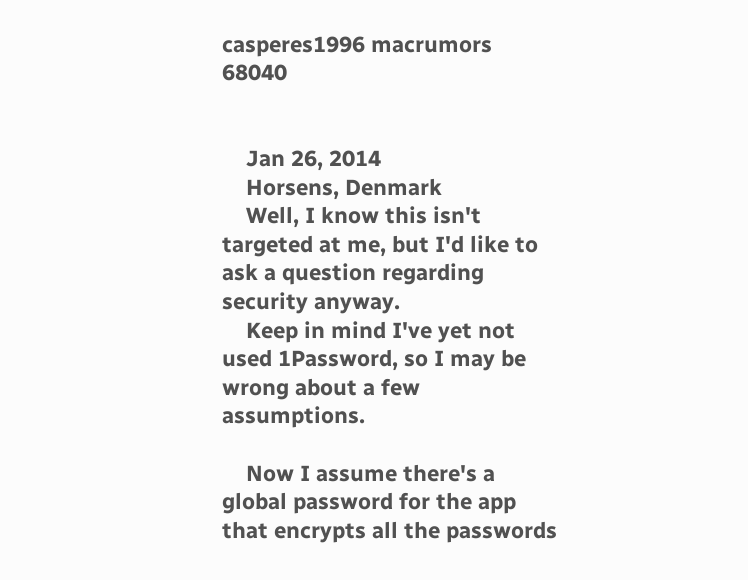casperes1996 macrumors 68040


    Jan 26, 2014
    Horsens, Denmark
    Well, I know this isn't targeted at me, but I'd like to ask a question regarding security anyway.
    Keep in mind I've yet not used 1Password, so I may be wrong about a few assumptions.

    Now I assume there's a global password for the app that encrypts all the passwords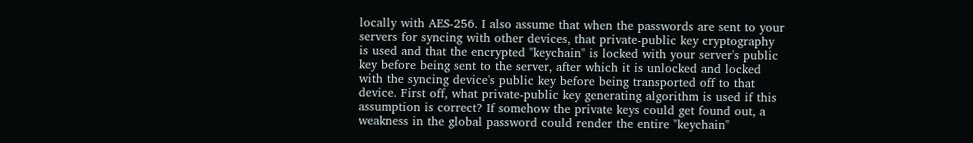locally with AES-256. I also assume that when the passwords are sent to your servers for syncing with other devices, that private-public key cryptography is used and that the encrypted "keychain" is locked with your server's public key before being sent to the server, after which it is unlocked and locked with the syncing device's public key before being transported off to that device. First off, what private-public key generating algorithm is used if this assumption is correct? If somehow the private keys could get found out, a weakness in the global password could render the entire "keychain"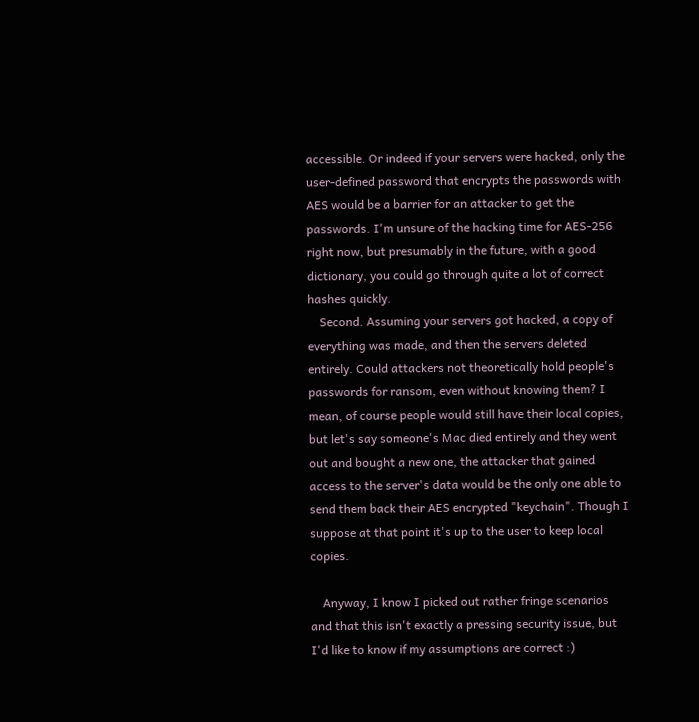accessible. Or indeed if your servers were hacked, only the user-defined password that encrypts the passwords with AES would be a barrier for an attacker to get the passwords. I'm unsure of the hacking time for AES-256 right now, but presumably in the future, with a good dictionary, you could go through quite a lot of correct hashes quickly.
    Second. Assuming your servers got hacked, a copy of everything was made, and then the servers deleted entirely. Could attackers not theoretically hold people's passwords for ransom, even without knowing them? I mean, of course people would still have their local copies, but let's say someone's Mac died entirely and they went out and bought a new one, the attacker that gained access to the server's data would be the only one able to send them back their AES encrypted "keychain". Though I suppose at that point it's up to the user to keep local copies.

    Anyway, I know I picked out rather fringe scenarios and that this isn't exactly a pressing security issue, but I'd like to know if my assumptions are correct :)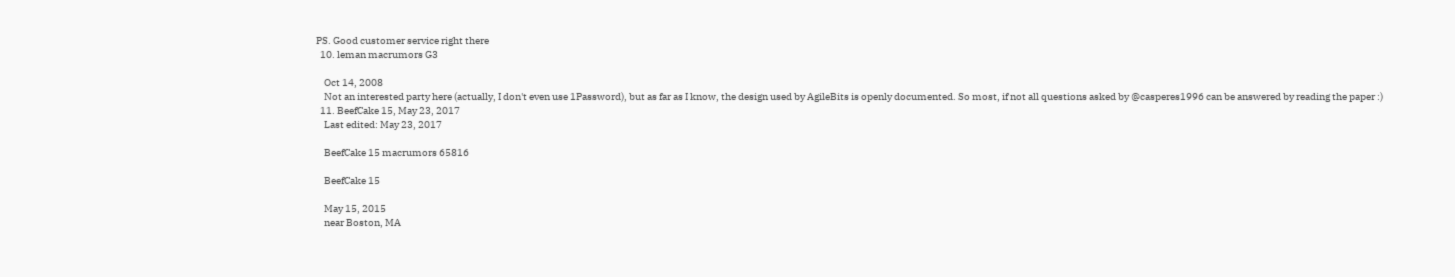PS. Good customer service right there
  10. leman macrumors G3

    Oct 14, 2008
    Not an interested party here (actually, I don't even use 1Password), but as far as I know, the design used by AgileBits is openly documented. So most, if not all questions asked by @casperes1996 can be answered by reading the paper :)
  11. BeefCake 15, May 23, 2017
    Last edited: May 23, 2017

    BeefCake 15 macrumors 65816

    BeefCake 15

    May 15, 2015
    near Boston, MA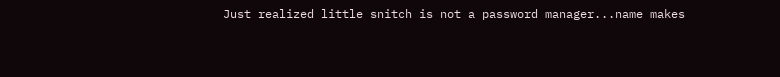Just realized little snitch is not a password manager...name makes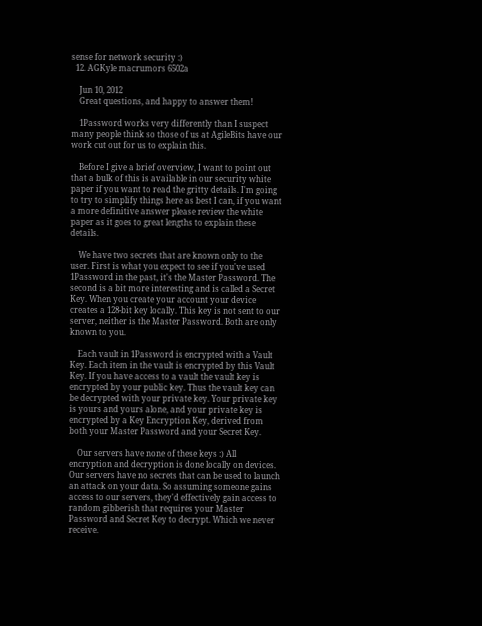sense for network security :)
  12. AGKyle macrumors 6502a

    Jun 10, 2012
    Great questions, and happy to answer them!

    1Password works very differently than I suspect many people think so those of us at AgileBits have our work cut out for us to explain this.

    Before I give a brief overview, I want to point out that a bulk of this is available in our security white paper if you want to read the gritty details. I'm going to try to simplify things here as best I can, if you want a more definitive answer please review the white paper as it goes to great lengths to explain these details.

    We have two secrets that are known only to the user. First is what you expect to see if you've used 1Password in the past, it's the Master Password. The second is a bit more interesting and is called a Secret Key. When you create your account your device creates a 128-bit key locally. This key is not sent to our server, neither is the Master Password. Both are only known to you.

    Each vault in 1Password is encrypted with a Vault Key. Each item in the vault is encrypted by this Vault Key. If you have access to a vault the vault key is encrypted by your public key. Thus the vault key can be decrypted with your private key. Your private key is yours and yours alone, and your private key is encrypted by a Key Encryption Key, derived from both your Master Password and your Secret Key.

    Our servers have none of these keys :) All encryption and decryption is done locally on devices. Our servers have no secrets that can be used to launch an attack on your data. So assuming someone gains access to our servers, they'd effectively gain access to random gibberish that requires your Master Password and Secret Key to decrypt. Which we never receive.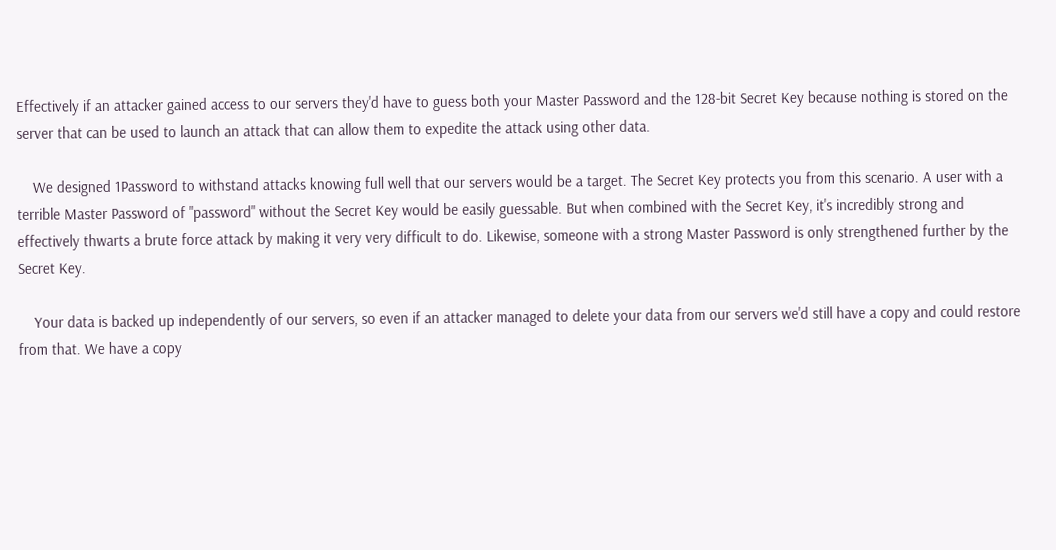Effectively if an attacker gained access to our servers they'd have to guess both your Master Password and the 128-bit Secret Key because nothing is stored on the server that can be used to launch an attack that can allow them to expedite the attack using other data.

    We designed 1Password to withstand attacks knowing full well that our servers would be a target. The Secret Key protects you from this scenario. A user with a terrible Master Password of "password" without the Secret Key would be easily guessable. But when combined with the Secret Key, it's incredibly strong and effectively thwarts a brute force attack by making it very very difficult to do. Likewise, someone with a strong Master Password is only strengthened further by the Secret Key.

    Your data is backed up independently of our servers, so even if an attacker managed to delete your data from our servers we'd still have a copy and could restore from that. We have a copy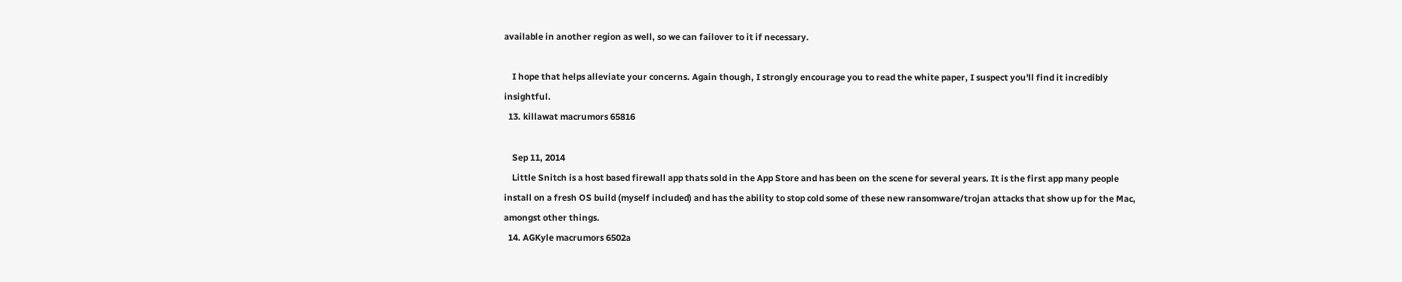available in another region as well, so we can failover to it if necessary.

    I hope that helps alleviate your concerns. Again though, I strongly encourage you to read the white paper, I suspect you'll find it incredibly insightful.
  13. killawat macrumors 65816

    Sep 11, 2014
    Little Snitch is a host based firewall app thats sold in the App Store and has been on the scene for several years. It is the first app many people install on a fresh OS build (myself included) and has the ability to stop cold some of these new ransomware/trojan attacks that show up for the Mac, amongst other things.
  14. AGKyle macrumors 6502a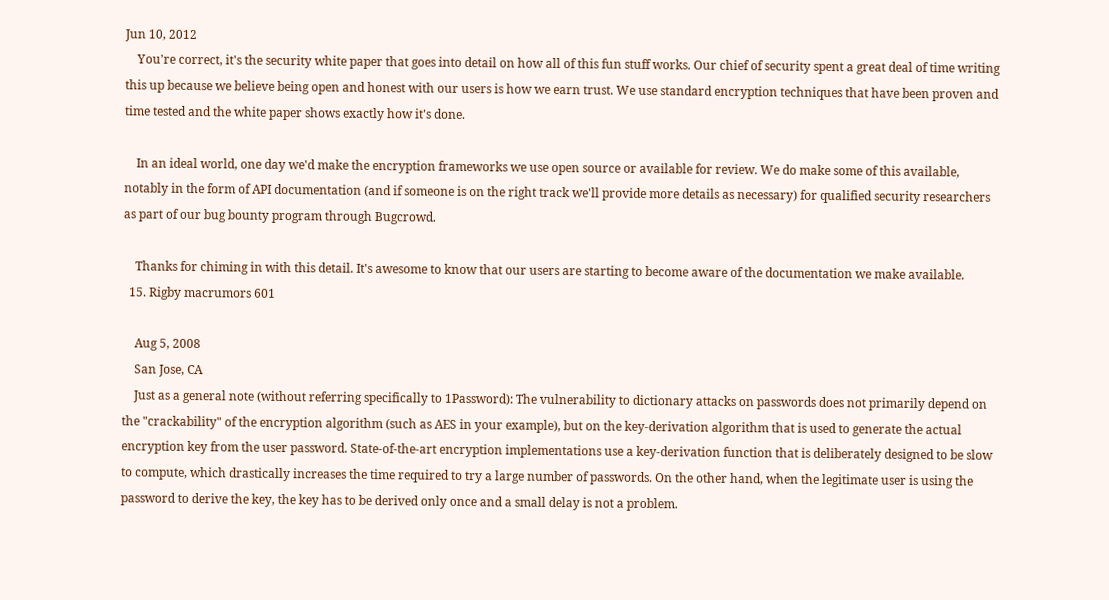Jun 10, 2012
    You're correct, it's the security white paper that goes into detail on how all of this fun stuff works. Our chief of security spent a great deal of time writing this up because we believe being open and honest with our users is how we earn trust. We use standard encryption techniques that have been proven and time tested and the white paper shows exactly how it's done.

    In an ideal world, one day we'd make the encryption frameworks we use open source or available for review. We do make some of this available, notably in the form of API documentation (and if someone is on the right track we'll provide more details as necessary) for qualified security researchers as part of our bug bounty program through Bugcrowd.

    Thanks for chiming in with this detail. It's awesome to know that our users are starting to become aware of the documentation we make available.
  15. Rigby macrumors 601

    Aug 5, 2008
    San Jose, CA
    Just as a general note (without referring specifically to 1Password): The vulnerability to dictionary attacks on passwords does not primarily depend on the "crackability" of the encryption algorithm (such as AES in your example), but on the key-derivation algorithm that is used to generate the actual encryption key from the user password. State-of-the-art encryption implementations use a key-derivation function that is deliberately designed to be slow to compute, which drastically increases the time required to try a large number of passwords. On the other hand, when the legitimate user is using the password to derive the key, the key has to be derived only once and a small delay is not a problem.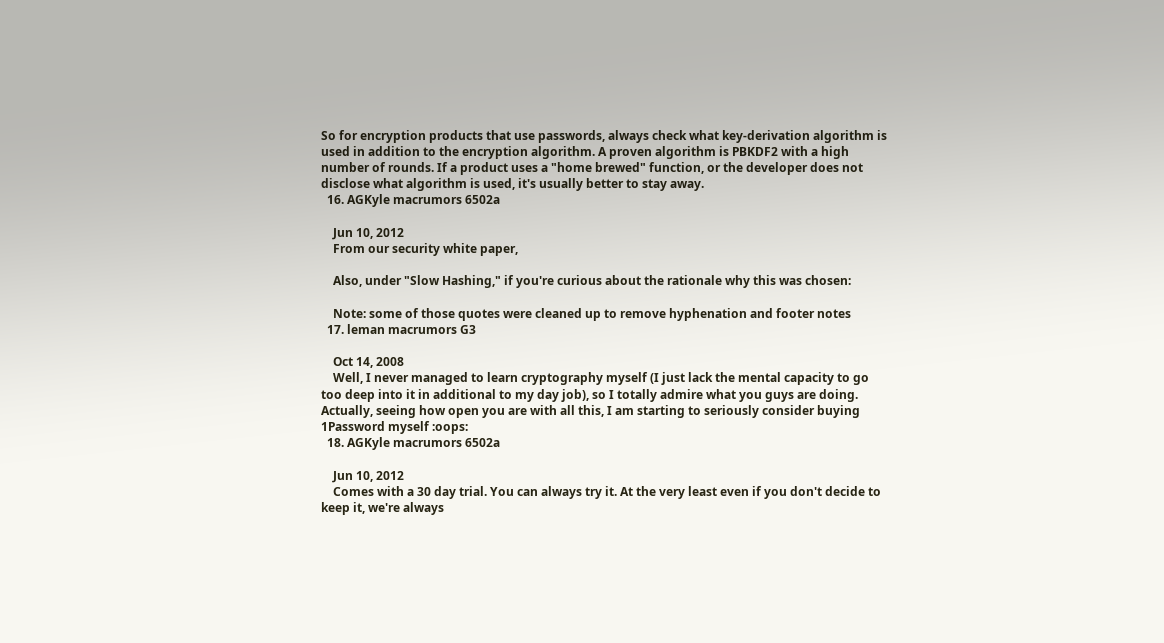So for encryption products that use passwords, always check what key-derivation algorithm is used in addition to the encryption algorithm. A proven algorithm is PBKDF2 with a high number of rounds. If a product uses a "home brewed" function, or the developer does not disclose what algorithm is used, it's usually better to stay away.
  16. AGKyle macrumors 6502a

    Jun 10, 2012
    From our security white paper,

    Also, under "Slow Hashing," if you're curious about the rationale why this was chosen:

    Note: some of those quotes were cleaned up to remove hyphenation and footer notes
  17. leman macrumors G3

    Oct 14, 2008
    Well, I never managed to learn cryptography myself (I just lack the mental capacity to go too deep into it in additional to my day job), so I totally admire what you guys are doing. Actually, seeing how open you are with all this, I am starting to seriously consider buying 1Password myself :oops:
  18. AGKyle macrumors 6502a

    Jun 10, 2012
    Comes with a 30 day trial. You can always try it. At the very least even if you don't decide to keep it, we're always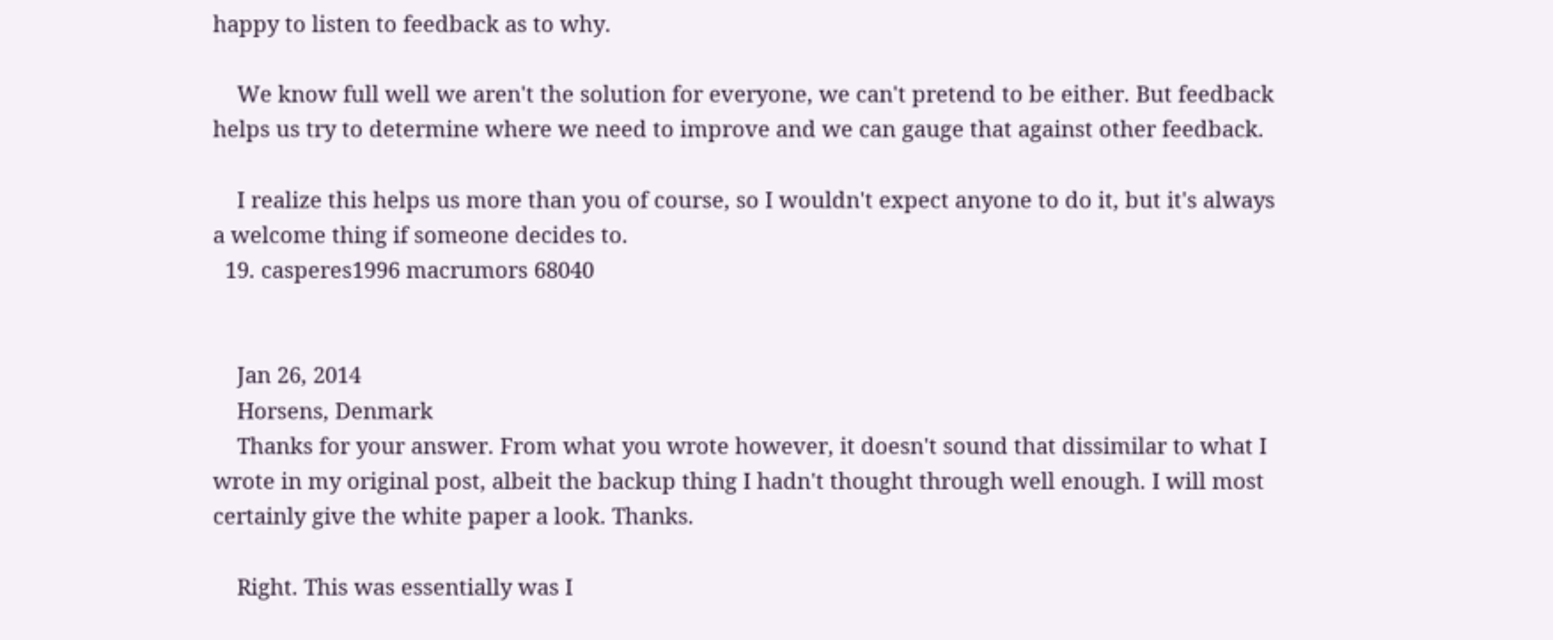happy to listen to feedback as to why.

    We know full well we aren't the solution for everyone, we can't pretend to be either. But feedback helps us try to determine where we need to improve and we can gauge that against other feedback.

    I realize this helps us more than you of course, so I wouldn't expect anyone to do it, but it's always a welcome thing if someone decides to.
  19. casperes1996 macrumors 68040


    Jan 26, 2014
    Horsens, Denmark
    Thanks for your answer. From what you wrote however, it doesn't sound that dissimilar to what I wrote in my original post, albeit the backup thing I hadn't thought through well enough. I will most certainly give the white paper a look. Thanks.

    Right. This was essentially was I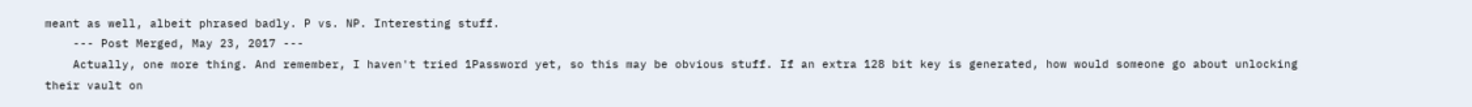meant as well, albeit phrased badly. P vs. NP. Interesting stuff.
    --- Post Merged, May 23, 2017 ---
    Actually, one more thing. And remember, I haven't tried 1Password yet, so this may be obvious stuff. If an extra 128 bit key is generated, how would someone go about unlocking their vault on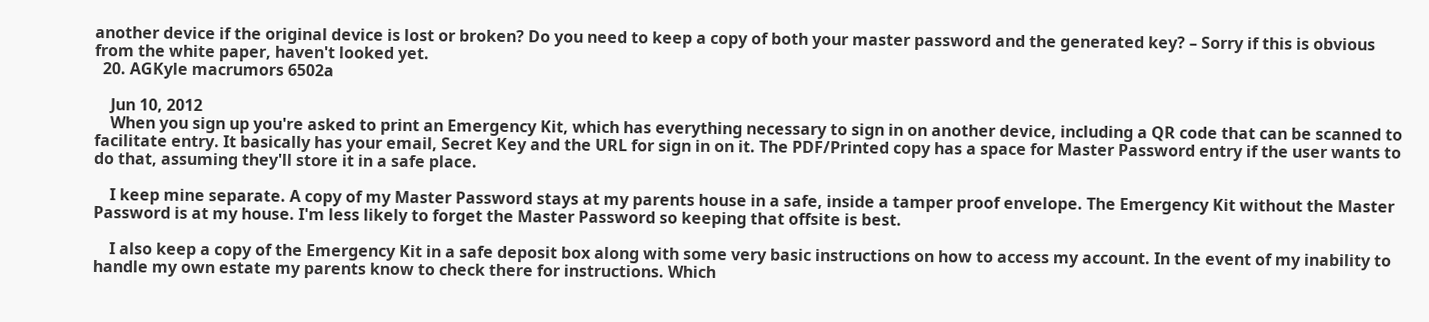another device if the original device is lost or broken? Do you need to keep a copy of both your master password and the generated key? – Sorry if this is obvious from the white paper, haven't looked yet.
  20. AGKyle macrumors 6502a

    Jun 10, 2012
    When you sign up you're asked to print an Emergency Kit, which has everything necessary to sign in on another device, including a QR code that can be scanned to facilitate entry. It basically has your email, Secret Key and the URL for sign in on it. The PDF/Printed copy has a space for Master Password entry if the user wants to do that, assuming they'll store it in a safe place.

    I keep mine separate. A copy of my Master Password stays at my parents house in a safe, inside a tamper proof envelope. The Emergency Kit without the Master Password is at my house. I'm less likely to forget the Master Password so keeping that offsite is best.

    I also keep a copy of the Emergency Kit in a safe deposit box along with some very basic instructions on how to access my account. In the event of my inability to handle my own estate my parents know to check there for instructions. Which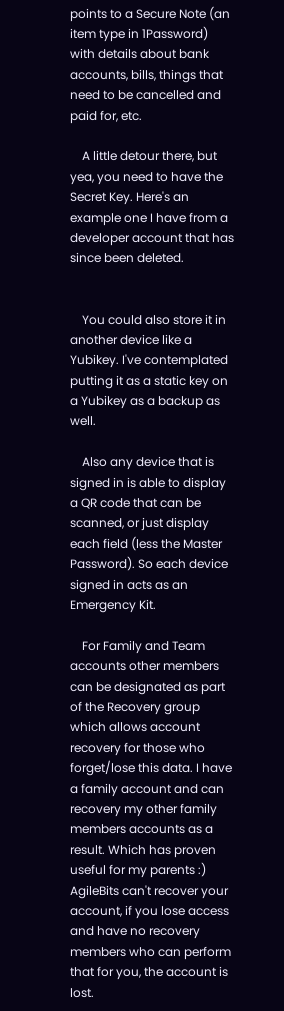points to a Secure Note (an item type in 1Password) with details about bank accounts, bills, things that need to be cancelled and paid for, etc.

    A little detour there, but yea, you need to have the Secret Key. Here's an example one I have from a developer account that has since been deleted.


    You could also store it in another device like a Yubikey. I've contemplated putting it as a static key on a Yubikey as a backup as well.

    Also any device that is signed in is able to display a QR code that can be scanned, or just display each field (less the Master Password). So each device signed in acts as an Emergency Kit.

    For Family and Team accounts other members can be designated as part of the Recovery group which allows account recovery for those who forget/lose this data. I have a family account and can recovery my other family members accounts as a result. Which has proven useful for my parents :) AgileBits can't recover your account, if you lose access and have no recovery members who can perform that for you, the account is lost.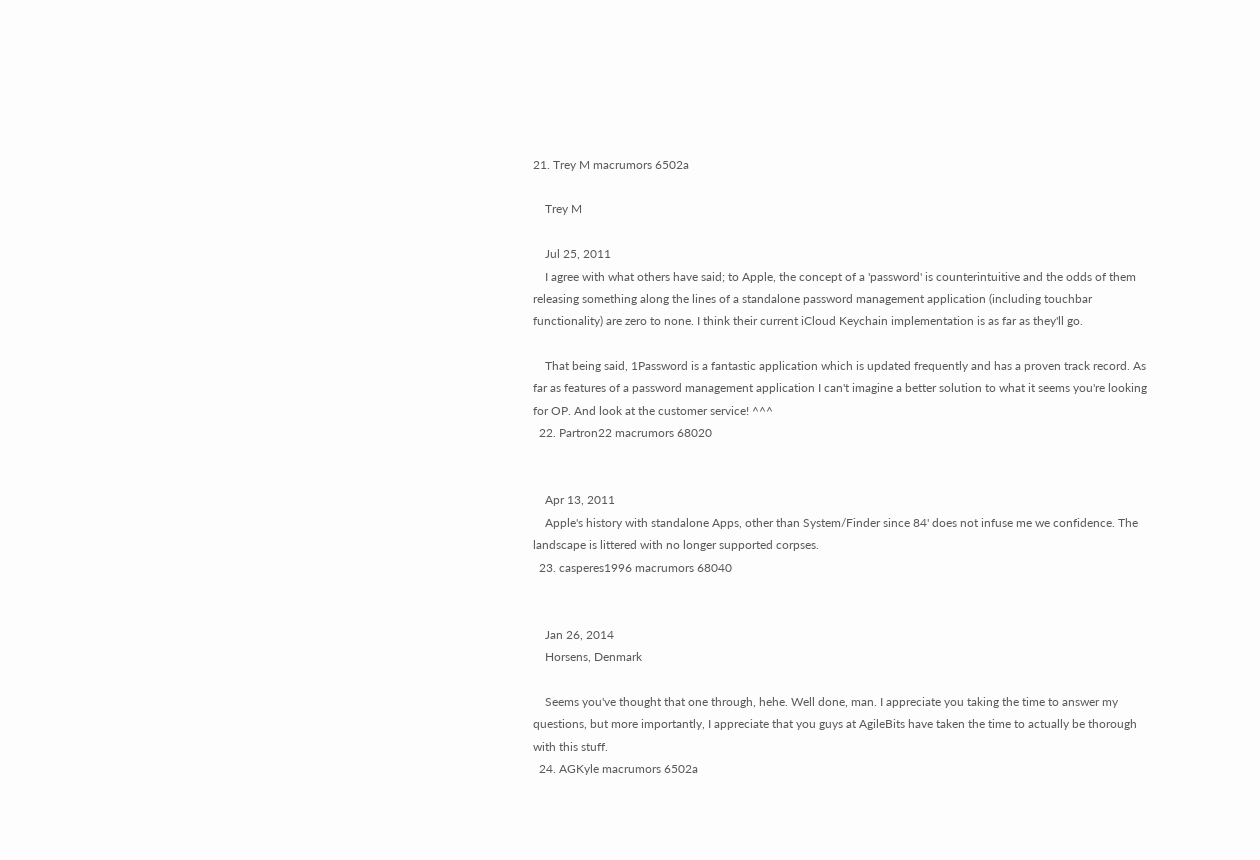21. Trey M macrumors 6502a

    Trey M

    Jul 25, 2011
    I agree with what others have said; to Apple, the concept of a 'password' is counterintuitive and the odds of them releasing something along the lines of a standalone password management application (including touchbar functionality) are zero to none. I think their current iCloud Keychain implementation is as far as they'll go.

    That being said, 1Password is a fantastic application which is updated frequently and has a proven track record. As far as features of a password management application I can't imagine a better solution to what it seems you're looking for OP. And look at the customer service! ^^^
  22. Partron22 macrumors 68020


    Apr 13, 2011
    Apple's history with standalone Apps, other than System/Finder since 84' does not infuse me we confidence. The landscape is littered with no longer supported corpses.
  23. casperes1996 macrumors 68040


    Jan 26, 2014
    Horsens, Denmark

    Seems you've thought that one through, hehe. Well done, man. I appreciate you taking the time to answer my questions, but more importantly, I appreciate that you guys at AgileBits have taken the time to actually be thorough with this stuff.
  24. AGKyle macrumors 6502a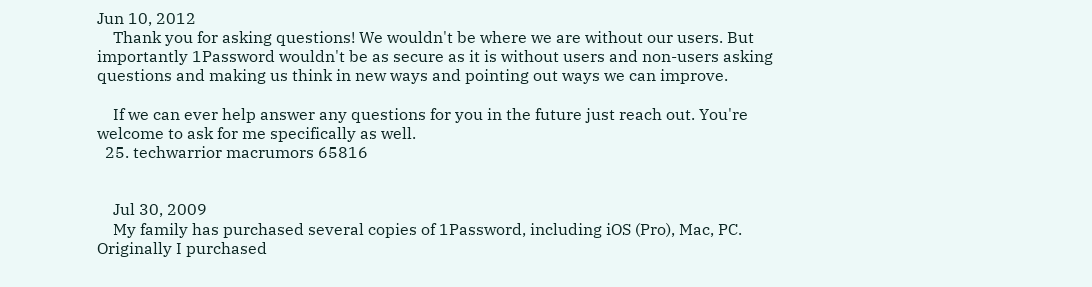Jun 10, 2012
    Thank you for asking questions! We wouldn't be where we are without our users. But importantly 1Password wouldn't be as secure as it is without users and non-users asking questions and making us think in new ways and pointing out ways we can improve.

    If we can ever help answer any questions for you in the future just reach out. You're welcome to ask for me specifically as well.
  25. techwarrior macrumors 65816


    Jul 30, 2009
    My family has purchased several copies of 1Password, including iOS (Pro), Mac, PC. Originally I purchased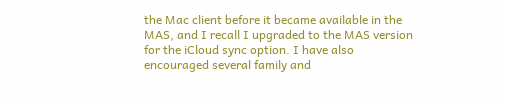the Mac client before it became available in the MAS, and I recall I upgraded to the MAS version for the iCloud sync option. I have also encouraged several family and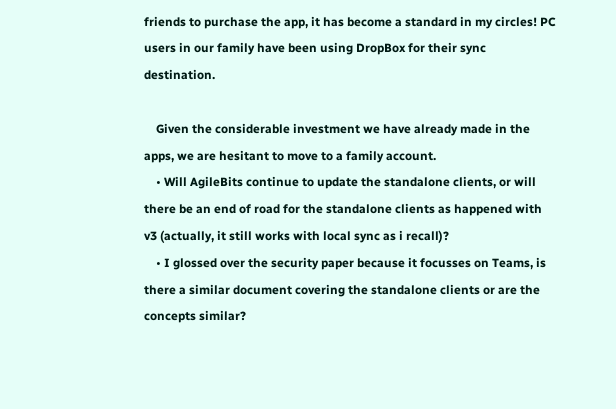friends to purchase the app, it has become a standard in my circles! PC users in our family have been using DropBox for their sync destination.

    Given the considerable investment we have already made in the apps, we are hesitant to move to a family account.
    • Will AgileBits continue to update the standalone clients, or will there be an end of road for the standalone clients as happened with v3 (actually, it still works with local sync as i recall)?
    • I glossed over the security paper because it focusses on Teams, is there a similar document covering the standalone clients or are the concepts similar?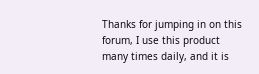Thanks for jumping in on this forum, I use this product many times daily, and it is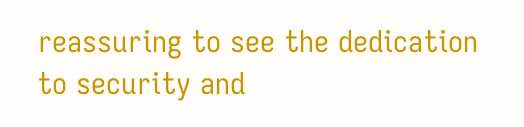reassuring to see the dedication to security and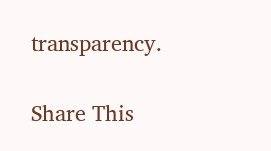transparency.

Share This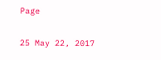Page

25 May 22, 2017